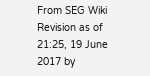From SEG Wiki
Revision as of 21:25, 19 June 2017 by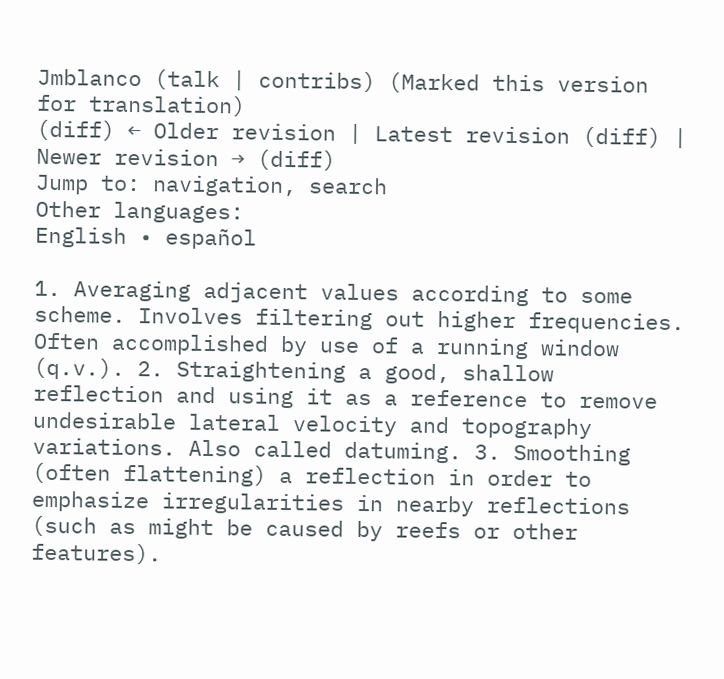Jmblanco (talk | contribs) (Marked this version for translation)
(diff) ← Older revision | Latest revision (diff) | Newer revision → (diff)
Jump to: navigation, search
Other languages:
English • español

1. Averaging adjacent values according to some scheme. Involves filtering out higher frequencies. Often accomplished by use of a running window (q.v.). 2. Straightening a good, shallow reflection and using it as a reference to remove undesirable lateral velocity and topography variations. Also called datuming. 3. Smoothing (often flattening) a reflection in order to emphasize irregularities in nearby reflections (such as might be caused by reefs or other features).